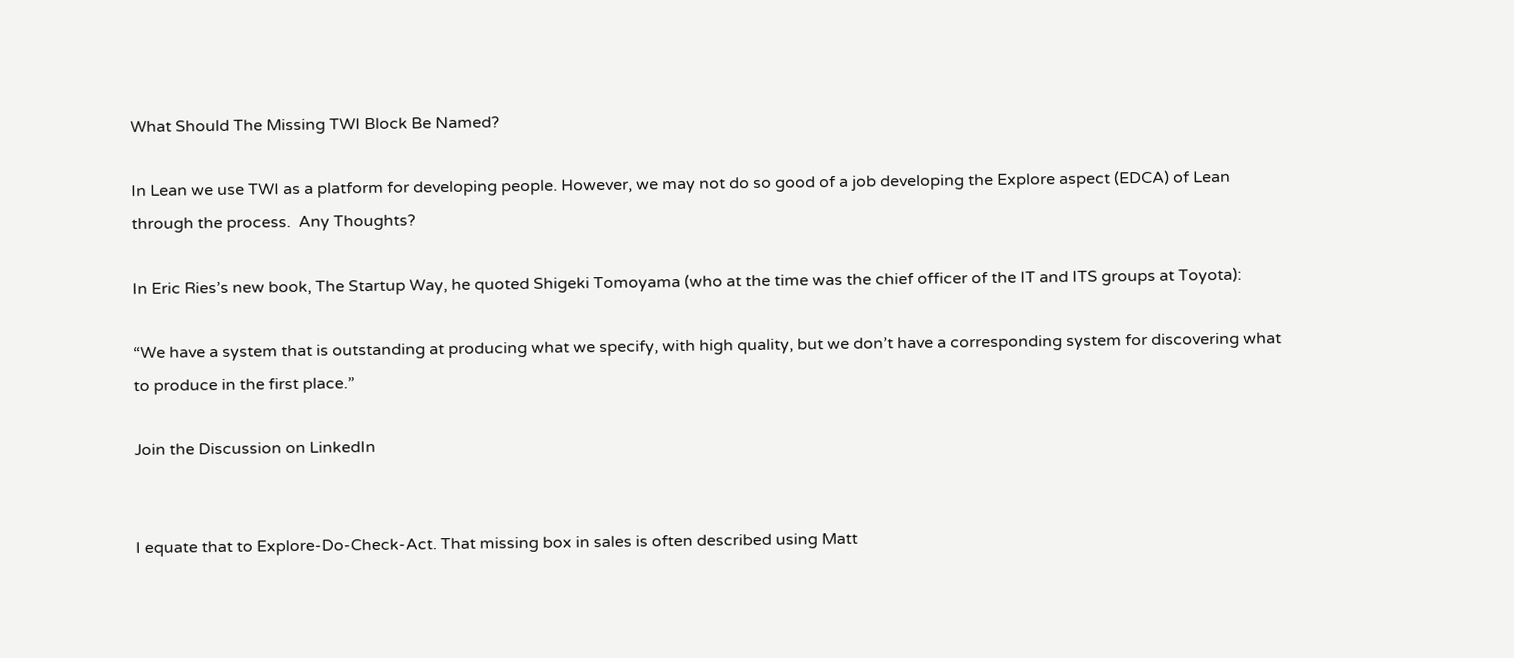What Should The Missing TWI Block Be Named?

In Lean we use TWI as a platform for developing people. However, we may not do so good of a job developing the Explore aspect (EDCA) of Lean through the process.  Any Thoughts?

In Eric Ries’s new book, The Startup Way, he quoted Shigeki Tomoyama (who at the time was the chief officer of the IT and ITS groups at Toyota):

“We have a system that is outstanding at producing what we specify, with high quality, but we don’t have a corresponding system for discovering what to produce in the first place.”

Join the Discussion on LinkedIn


I equate that to Explore-Do-Check-Act. That missing box in sales is often described using Matt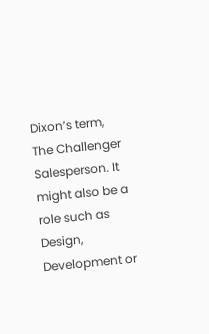Dixon’s term, The Challenger Salesperson. It might also be a role such as Design, Development or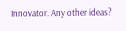Innovator. Any other ideas?